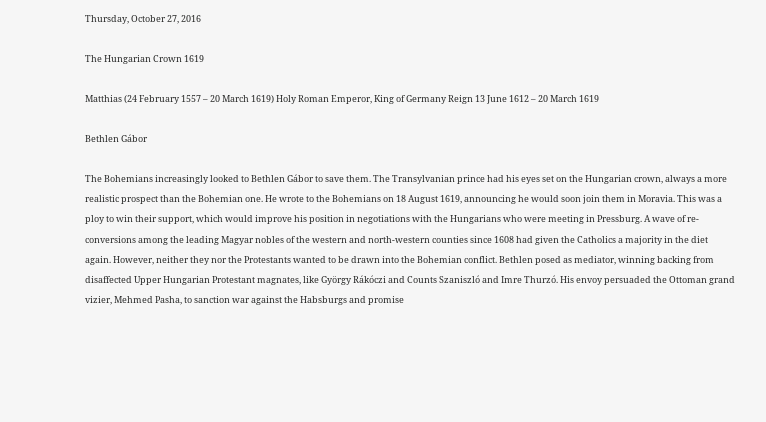Thursday, October 27, 2016

The Hungarian Crown 1619

Matthias (24 February 1557 – 20 March 1619) Holy Roman Emperor, King of Germany Reign 13 June 1612 – 20 March 1619

Bethlen Gábor

The Bohemians increasingly looked to Bethlen Gábor to save them. The Transylvanian prince had his eyes set on the Hungarian crown, always a more realistic prospect than the Bohemian one. He wrote to the Bohemians on 18 August 1619, announcing he would soon join them in Moravia. This was a ploy to win their support, which would improve his position in negotiations with the Hungarians who were meeting in Pressburg. A wave of re-conversions among the leading Magyar nobles of the western and north-western counties since 1608 had given the Catholics a majority in the diet again. However, neither they nor the Protestants wanted to be drawn into the Bohemian conflict. Bethlen posed as mediator, winning backing from disaffected Upper Hungarian Protestant magnates, like György Rákóczi and Counts Szaniszló and Imre Thurzó. His envoy persuaded the Ottoman grand vizier, Mehmed Pasha, to sanction war against the Habsburgs and promise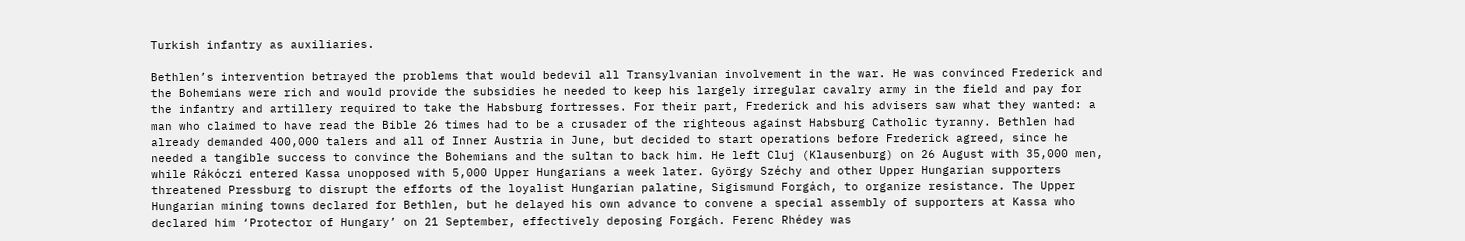Turkish infantry as auxiliaries.

Bethlen’s intervention betrayed the problems that would bedevil all Transylvanian involvement in the war. He was convinced Frederick and the Bohemians were rich and would provide the subsidies he needed to keep his largely irregular cavalry army in the field and pay for the infantry and artillery required to take the Habsburg fortresses. For their part, Frederick and his advisers saw what they wanted: a man who claimed to have read the Bible 26 times had to be a crusader of the righteous against Habsburg Catholic tyranny. Bethlen had already demanded 400,000 talers and all of Inner Austria in June, but decided to start operations before Frederick agreed, since he needed a tangible success to convince the Bohemians and the sultan to back him. He left Cluj (Klausenburg) on 26 August with 35,000 men, while Rákóczi entered Kassa unopposed with 5,000 Upper Hungarians a week later. György Széchy and other Upper Hungarian supporters threatened Pressburg to disrupt the efforts of the loyalist Hungarian palatine, Sigismund Forgách, to organize resistance. The Upper Hungarian mining towns declared for Bethlen, but he delayed his own advance to convene a special assembly of supporters at Kassa who declared him ‘Protector of Hungary’ on 21 September, effectively deposing Forgách. Ferenc Rhédey was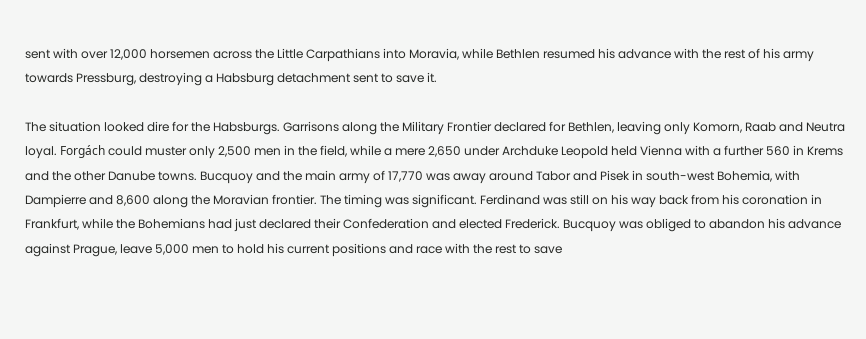sent with over 12,000 horsemen across the Little Carpathians into Moravia, while Bethlen resumed his advance with the rest of his army towards Pressburg, destroying a Habsburg detachment sent to save it.

The situation looked dire for the Habsburgs. Garrisons along the Military Frontier declared for Bethlen, leaving only Komorn, Raab and Neutra loyal. Forgách could muster only 2,500 men in the field, while a mere 2,650 under Archduke Leopold held Vienna with a further 560 in Krems and the other Danube towns. Bucquoy and the main army of 17,770 was away around Tabor and Pisek in south-west Bohemia, with Dampierre and 8,600 along the Moravian frontier. The timing was significant. Ferdinand was still on his way back from his coronation in Frankfurt, while the Bohemians had just declared their Confederation and elected Frederick. Bucquoy was obliged to abandon his advance against Prague, leave 5,000 men to hold his current positions and race with the rest to save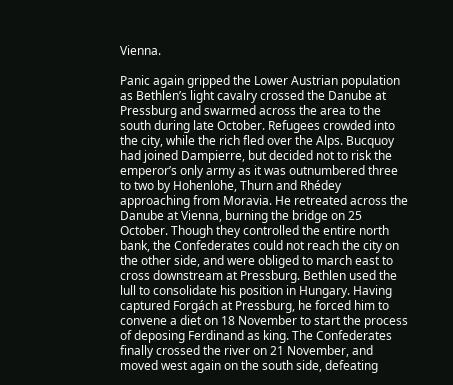Vienna.

Panic again gripped the Lower Austrian population as Bethlen’s light cavalry crossed the Danube at Pressburg and swarmed across the area to the south during late October. Refugees crowded into the city, while the rich fled over the Alps. Bucquoy had joined Dampierre, but decided not to risk the emperor’s only army as it was outnumbered three to two by Hohenlohe, Thurn and Rhédey approaching from Moravia. He retreated across the Danube at Vienna, burning the bridge on 25 October. Though they controlled the entire north bank, the Confederates could not reach the city on the other side, and were obliged to march east to cross downstream at Pressburg. Bethlen used the lull to consolidate his position in Hungary. Having captured Forgách at Pressburg, he forced him to convene a diet on 18 November to start the process of deposing Ferdinand as king. The Confederates finally crossed the river on 21 November, and moved west again on the south side, defeating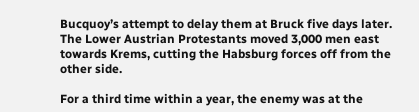Bucquoy’s attempt to delay them at Bruck five days later. The Lower Austrian Protestants moved 3,000 men east towards Krems, cutting the Habsburg forces off from the other side.

For a third time within a year, the enemy was at the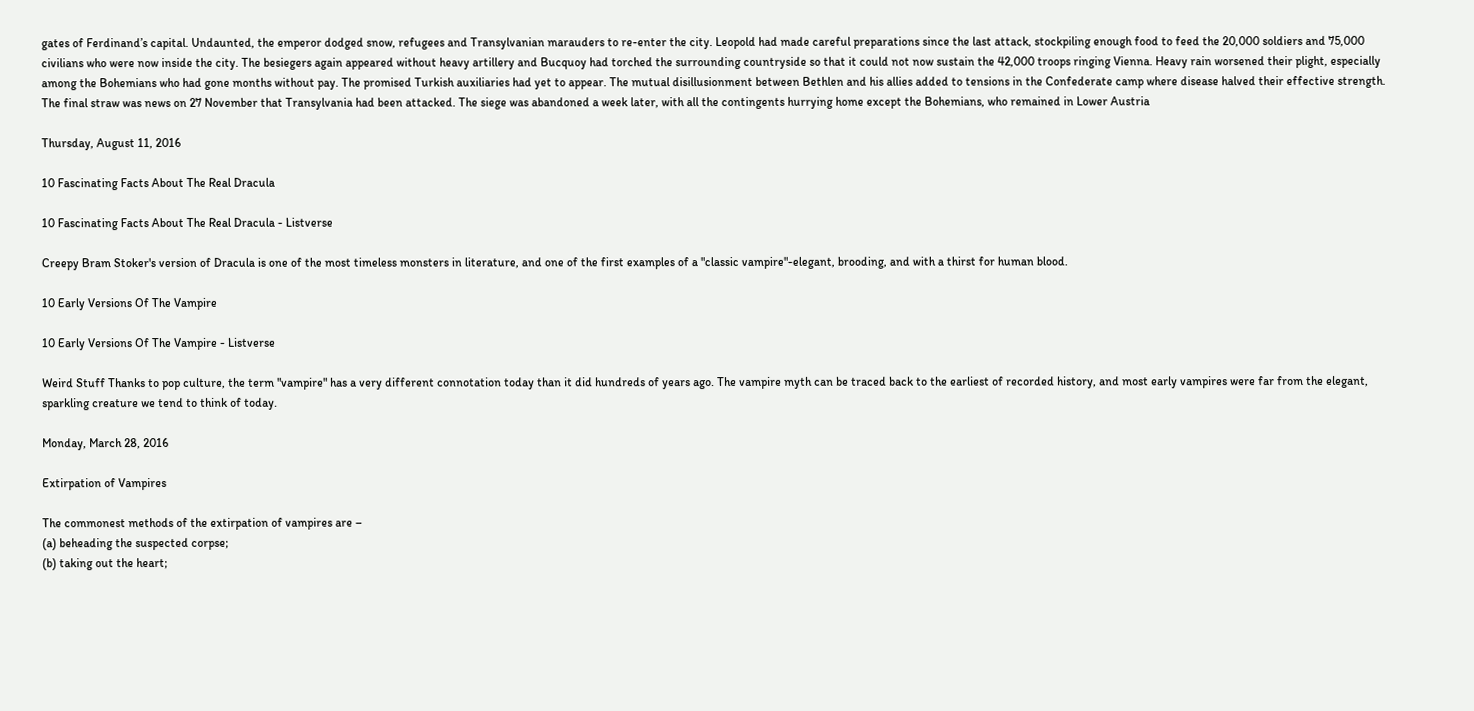gates of Ferdinand’s capital. Undaunted, the emperor dodged snow, refugees and Transylvanian marauders to re-enter the city. Leopold had made careful preparations since the last attack, stockpiling enough food to feed the 20,000 soldiers and 75,000 civilians who were now inside the city. The besiegers again appeared without heavy artillery and Bucquoy had torched the surrounding countryside so that it could not now sustain the 42,000 troops ringing Vienna. Heavy rain worsened their plight, especially among the Bohemians who had gone months without pay. The promised Turkish auxiliaries had yet to appear. The mutual disillusionment between Bethlen and his allies added to tensions in the Confederate camp where disease halved their effective strength. The final straw was news on 27 November that Transylvania had been attacked. The siege was abandoned a week later, with all the contingents hurrying home except the Bohemians, who remained in Lower Austria

Thursday, August 11, 2016

10 Fascinating Facts About The Real Dracula

10 Fascinating Facts About The Real Dracula - Listverse

Creepy Bram Stoker's version of Dracula is one of the most timeless monsters in literature, and one of the first examples of a "classic vampire"-elegant, brooding, and with a thirst for human blood.

10 Early Versions Of The Vampire

10 Early Versions Of The Vampire - Listverse

Weird Stuff Thanks to pop culture, the term "vampire" has a very different connotation today than it did hundreds of years ago. The vampire myth can be traced back to the earliest of recorded history, and most early vampires were far from the elegant, sparkling creature we tend to think of today.

Monday, March 28, 2016

Extirpation of Vampires

The commonest methods of the extirpation of vampires are –
(a) beheading the suspected corpse;
(b) taking out the heart;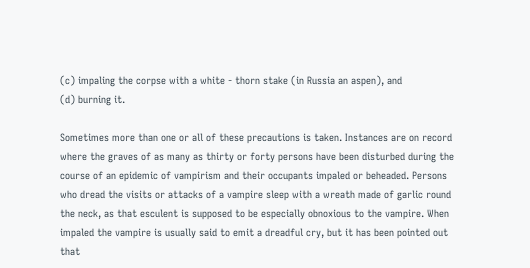(c) impaling the corpse with a white - thorn stake (in Russia an aspen), and
(d) burning it.

Sometimes more than one or all of these precautions is taken. Instances are on record where the graves of as many as thirty or forty persons have been disturbed during the course of an epidemic of vampirism and their occupants impaled or beheaded. Persons who dread the visits or attacks of a vampire sleep with a wreath made of garlic round the neck, as that esculent is supposed to be especially obnoxious to the vampire. When impaled the vampire is usually said to emit a dreadful cry, but it has been pointed out that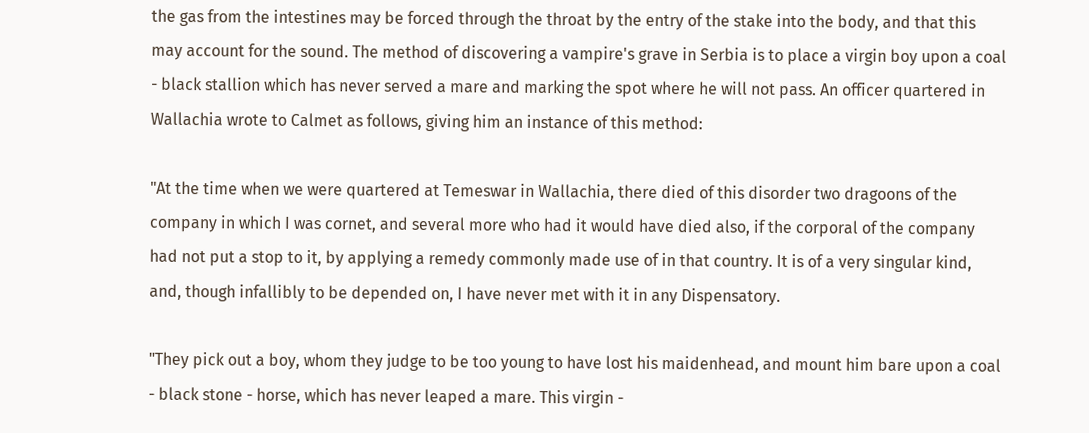the gas from the intestines may be forced through the throat by the entry of the stake into the body, and that this may account for the sound. The method of discovering a vampire's grave in Serbia is to place a virgin boy upon a coal - black stallion which has never served a mare and marking the spot where he will not pass. An officer quartered in Wallachia wrote to Calmet as follows, giving him an instance of this method:

"At the time when we were quartered at Temeswar in Wallachia, there died of this disorder two dragoons of the company in which I was cornet, and several more who had it would have died also, if the corporal of the company had not put a stop to it, by applying a remedy commonly made use of in that country. It is of a very singular kind, and, though infallibly to be depended on, I have never met with it in any Dispensatory.

"They pick out a boy, whom they judge to be too young to have lost his maidenhead, and mount him bare upon a coal - black stone - horse, which has never leaped a mare. This virgin -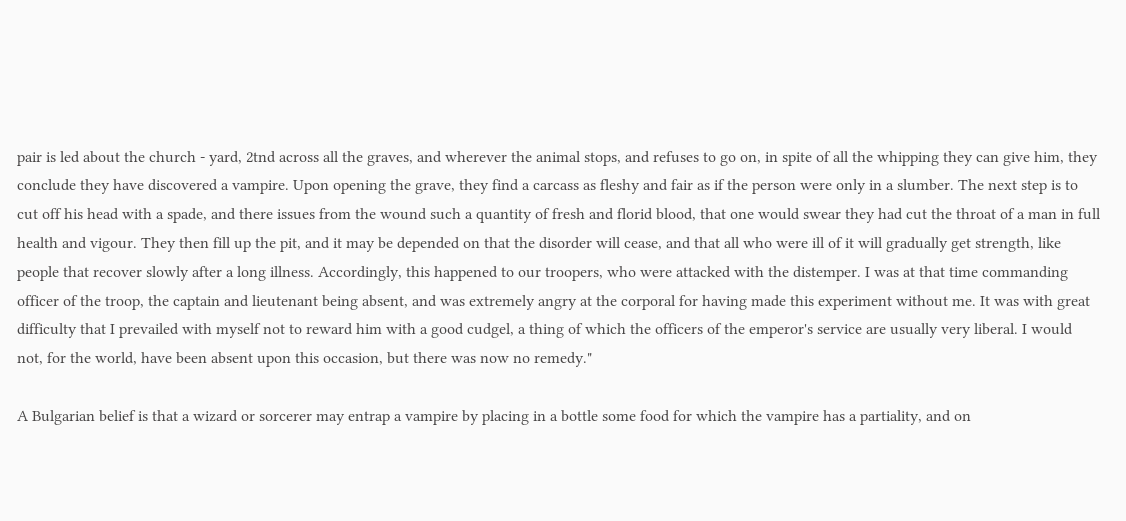pair is led about the church - yard, 2tnd across all the graves, and wherever the animal stops, and refuses to go on, in spite of all the whipping they can give him, they conclude they have discovered a vampire. Upon opening the grave, they find a carcass as fleshy and fair as if the person were only in a slumber. The next step is to cut off his head with a spade, and there issues from the wound such a quantity of fresh and florid blood, that one would swear they had cut the throat of a man in full health and vigour. They then fill up the pit, and it may be depended on that the disorder will cease, and that all who were ill of it will gradually get strength, like people that recover slowly after a long illness. Accordingly, this happened to our troopers, who were attacked with the distemper. I was at that time commanding officer of the troop, the captain and lieutenant being absent, and was extremely angry at the corporal for having made this experiment without me. It was with great difficulty that I prevailed with myself not to reward him with a good cudgel, a thing of which the officers of the emperor's service are usually very liberal. I would not, for the world, have been absent upon this occasion, but there was now no remedy."

A Bulgarian belief is that a wizard or sorcerer may entrap a vampire by placing in a bottle some food for which the vampire has a partiality, and on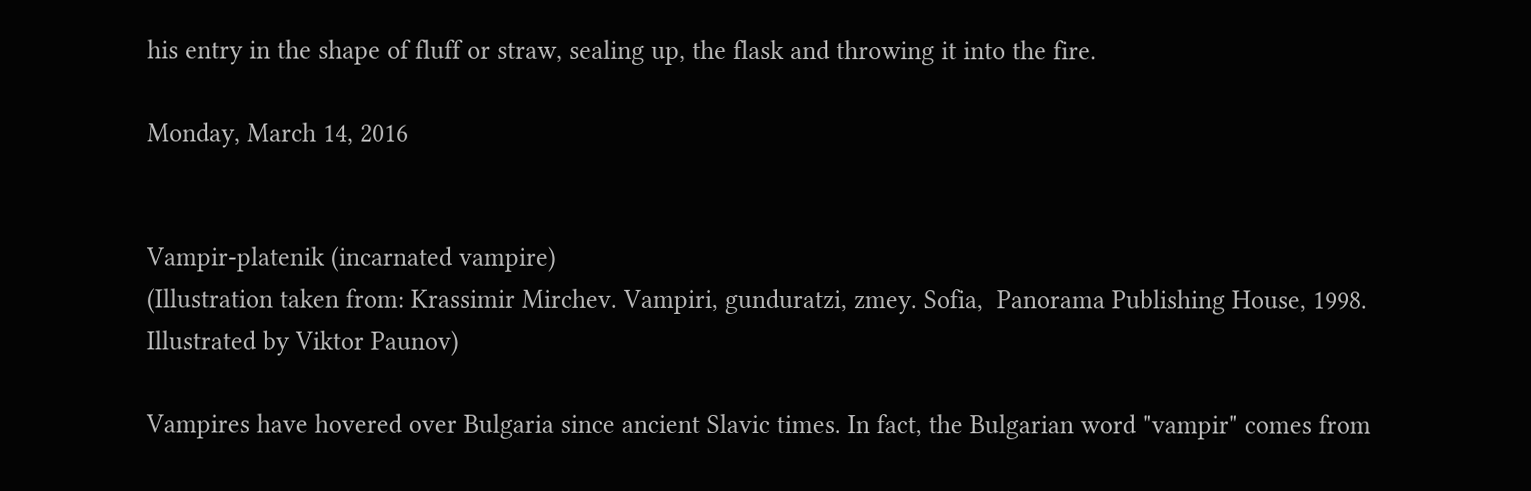his entry in the shape of fluff or straw, sealing up, the flask and throwing it into the fire.

Monday, March 14, 2016


Vampir-platenik (incarnated vampire)
(Illustration taken from: Krassimir Mirchev. Vampiri, gunduratzi, zmey. Sofia,  Panorama Publishing House, 1998. Illustrated by Viktor Paunov)

Vampires have hovered over Bulgaria since ancient Slavic times. In fact, the Bulgarian word "vampir" comes from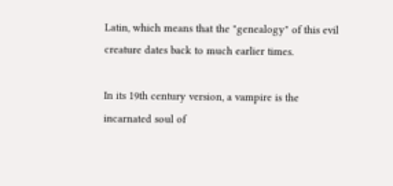Latin, which means that the "genealogy" of this evil creature dates back to much earlier times.

In its 19th century version, a vampire is the incarnated soul of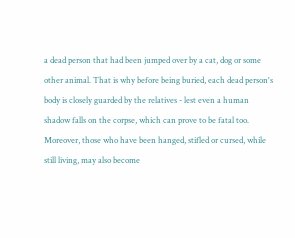a dead person that had been jumped over by a cat, dog or some other animal. That is why before being buried, each dead person's body is closely guarded by the relatives - lest even a human shadow falls on the corpse, which can prove to be fatal too. Moreover, those who have been hanged, stifled or cursed, while still living, may also become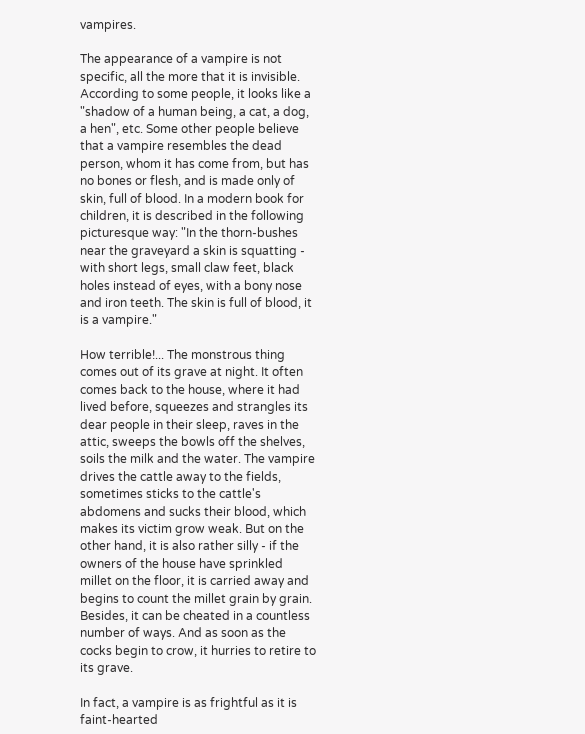vampires.

The appearance of a vampire is not specific, all the more that it is invisible. According to some people, it looks like a "shadow of a human being, a cat, a dog, a hen", etc. Some other people believe that a vampire resembles the dead person, whom it has come from, but has no bones or flesh, and is made only of skin, full of blood. In a modern book for children, it is described in the following picturesque way: "In the thorn-bushes near the graveyard a skin is squatting - with short legs, small claw feet, black holes instead of eyes, with a bony nose and iron teeth. The skin is full of blood, it is a vampire."

How terrible!... The monstrous thing comes out of its grave at night. It often comes back to the house, where it had lived before, squeezes and strangles its dear people in their sleep, raves in the attic, sweeps the bowls off the shelves, soils the milk and the water. The vampire drives the cattle away to the fields, sometimes sticks to the cattle's abdomens and sucks their blood, which makes its victim grow weak. But on the other hand, it is also rather silly - if the owners of the house have sprinkled millet on the floor, it is carried away and begins to count the millet grain by grain. Besides, it can be cheated in a countless number of ways. And as soon as the cocks begin to crow, it hurries to retire to its grave.

In fact, a vampire is as frightful as it is faint-hearted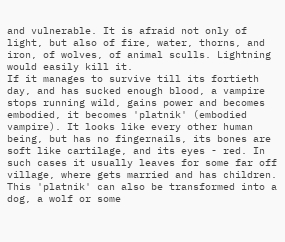and vulnerable. It is afraid not only of light, but also of fire, water, thorns, and iron, of wolves, of animal sculls. Lightning would easily kill it.
If it manages to survive till its fortieth day, and has sucked enough blood, a vampire stops running wild, gains power and becomes embodied, it becomes 'platnik' (embodied vampire). It looks like every other human being, but has no fingernails, its bones are soft like cartilage, and its eyes - red. In such cases it usually leaves for some far off village, where gets married and has children. This 'platnik' can also be transformed into a dog, a wolf or some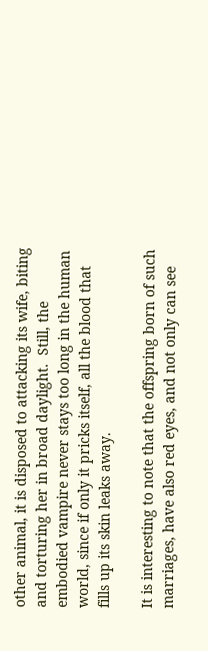other animal, it is disposed to attacking its wife, biting and torturing her in broad daylight.  Still, the embodied vampire never stays too long in the human world, since if only it pricks itself, all the blood that fills up its skin leaks away.

It is interesting to note that the offspring born of such marriages, have also red eyes, and not only can see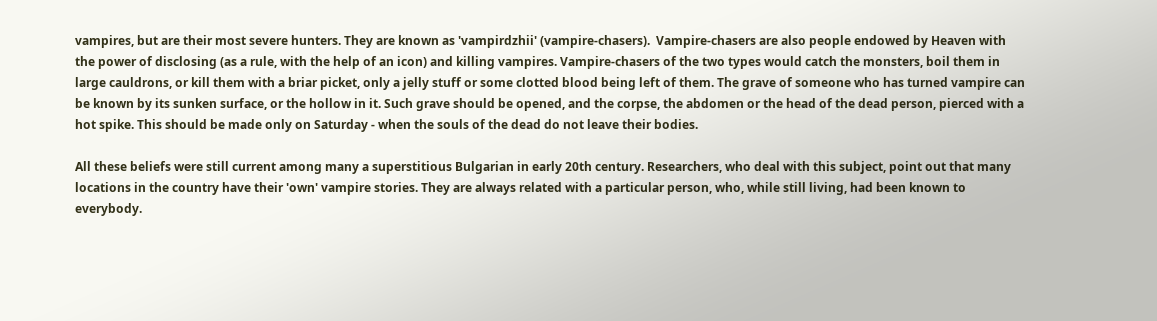vampires, but are their most severe hunters. They are known as 'vampirdzhii' (vampire-chasers).  Vampire-chasers are also people endowed by Heaven with the power of disclosing (as a rule, with the help of an icon) and killing vampires. Vampire-chasers of the two types would catch the monsters, boil them in large cauldrons, or kill them with a briar picket, only a jelly stuff or some clotted blood being left of them. The grave of someone who has turned vampire can be known by its sunken surface, or the hollow in it. Such grave should be opened, and the corpse, the abdomen or the head of the dead person, pierced with a hot spike. This should be made only on Saturday - when the souls of the dead do not leave their bodies.

All these beliefs were still current among many a superstitious Bulgarian in early 20th century. Researchers, who deal with this subject, point out that many locations in the country have their 'own' vampire stories. They are always related with a particular person, who, while still living, had been known to everybody.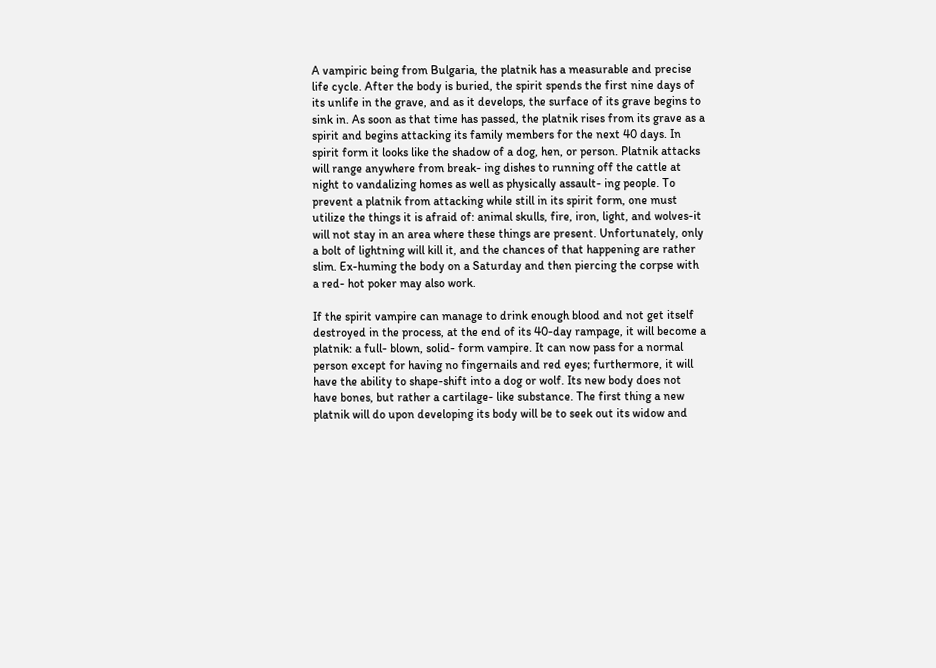A vampiric being from Bulgaria, the platnik has a measurable and precise life cycle. After the body is buried, the spirit spends the first nine days of its unlife in the grave, and as it develops, the surface of its grave begins to sink in. As soon as that time has passed, the platnik rises from its grave as a spirit and begins attacking its family members for the next 40 days. In spirit form it looks like the shadow of a dog, hen, or person. Platnik attacks will range anywhere from break- ing dishes to running off the cattle at night to vandalizing homes as well as physically assault- ing people. To prevent a platnik from attacking while still in its spirit form, one must utilize the things it is afraid of: animal skulls, fire, iron, light, and wolves-it will not stay in an area where these things are present. Unfortunately, only a bolt of lightning will kill it, and the chances of that happening are rather slim. Ex-huming the body on a Saturday and then piercing the corpse with a red- hot poker may also work.

If the spirit vampire can manage to drink enough blood and not get itself destroyed in the process, at the end of its 40-day rampage, it will become a platnik: a full- blown, solid- form vampire. It can now pass for a normal person except for having no fingernails and red eyes; furthermore, it will have the ability to shape-shift into a dog or wolf. Its new body does not have bones, but rather a cartilage- like substance. The first thing a new platnik will do upon developing its body will be to seek out its widow and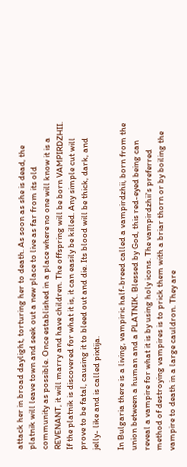attack her in broad daylight, torturing her to death. As soon as she is dead, the platnik will leave town and seek out a new place to live as far from its old community as possible. Once established in a place where no one will know it is a REVENANT, it will marry and have children. The offspring will be born VAMPIRDZHII. If the platnik is discovered for what it is, it can easily be killed. Any simple cut will prove to be fatal, causing it to bleed out and die. Its blood will be thick, dark, and jelly- like and is called pixtija.

In Bulgaria there is a living, vampiric half-breed called a vampirdzhii, born from the union between a human and a PLATNIK. Blessed by God, this red-eyed being can reveal a vampire for what it is by using holy icons. The vampirdzhii's preferred method of destroying vampires is to prick them with a briar thorn or by boiling the vampire to death in a large cauldron. They are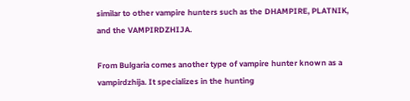similar to other vampire hunters such as the DHAMPIRE, PLATNIK, and the VAMPIRDZHIJA.

From Bulgaria comes another type of vampire hunter known as a vampirdzhija. It specializes in the hunting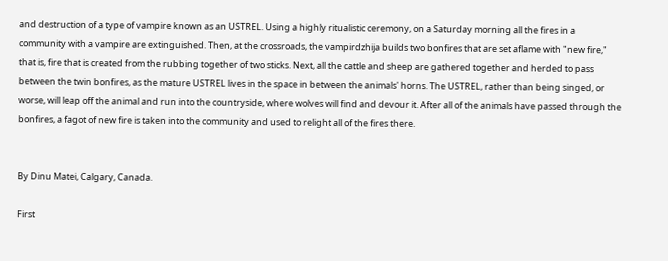and destruction of a type of vampire known as an USTREL. Using a highly ritualistic ceremony, on a Saturday morning all the fires in a community with a vampire are extinguished. Then, at the crossroads, the vampirdzhija builds two bonfires that are set aflame with "new fire," that is, fire that is created from the rubbing together of two sticks. Next, all the cattle and sheep are gathered together and herded to pass between the twin bonfires, as the mature USTREL lives in the space in between the animals' horns. The USTREL, rather than being singed, or worse, will leap off the animal and run into the countryside, where wolves will find and devour it. After all of the animals have passed through the bonfires, a fagot of new fire is taken into the community and used to relight all of the fires there.


By Dinu Matei, Calgary, Canada.

First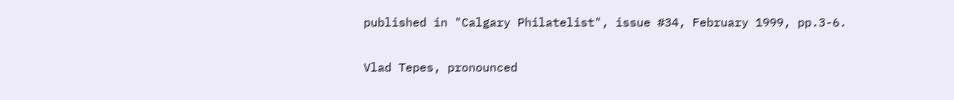published in "Calgary Philatelist", issue #34, February 1999, pp.3-6.

Vlad Tepes, pronounced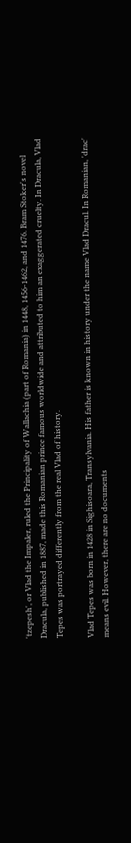'tzepesh', or Vlad the Impaler, ruled the Principality of Wallachia (part of Romania) in 1448, 1456-1462, and 1476. Bram Stoker's novel Dracula, published in 1887, made this Romanian prince famous worldwide and attributed to him an exaggerated cruelty. In Dracula, Vlad Tepes was portrayed differently from the real Vlad of history.

Vlad Tepes was born in 1428 in Sighisoara, Transylvania. His father is known in history under the name Vlad Dracul. In Romanian, 'drac' means evil. However, there are no documents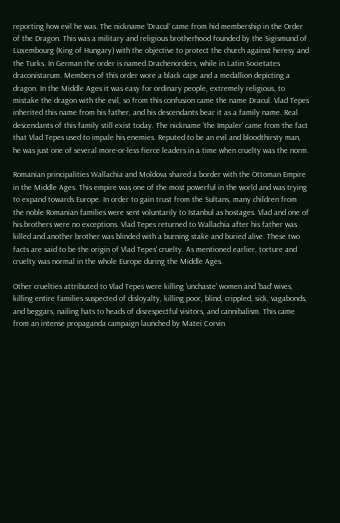reporting how evil he was. The nickname 'Dracul' came from hid membership in the Order of the Dragon. This was a military and religious brotherhood founded by the Sigismund of Luxembourg (King of Hungary) with the objective to protect the church against heresy and the Turks. In German the order is named Drachenorders, while in Latin Societates draconistarum. Members of this order wore a black cape and a medallion depicting a dragon. In the Middle Ages it was easy for ordinary people, extremely religious, to mistake the dragon with the evil, so from this confusion came the name Dracul. Vlad Tepes inherited this name from his father, and his descendants bear it as a family name. Real descendants of this family still exist today. The nickname 'the Impaler' came from the fact that Vlad Tepes used to impale his enemies. Reputed to be an evil and bloodthirsty man, he was just one of several more-or-less fierce leaders in a time when cruelty was the norm.

Romanian principalities Wallachia and Moldova shared a border with the Ottoman Empire in the Middle Ages. This empire was one of the most powerful in the world and was trying to expand towards Europe. In order to gain trust from the Sultans, many children from the noble Romanian families were sent voluntarily to Istanbul as hostages. Vlad and one of his brothers were no exceptions. Vlad Tepes returned to Wallachia after his father was killed and another brother was blinded with a burning stake and buried alive. These two facts are said to be the origin of Vlad Tepes' cruelty. As mentioned earlier, torture and cruelty was normal in the whole Europe during the Middle Ages.

Other cruelties attributed to Vlad Tepes were killing 'unchaste' women and 'bad' wives, killing entire families suspected of disloyalty, killing poor, blind, crippled, sick, vagabonds, and beggars, nailing hats to heads of disrespectful visitors, and cannibalism. This came from an intense propaganda campaign launched by Matei Corvin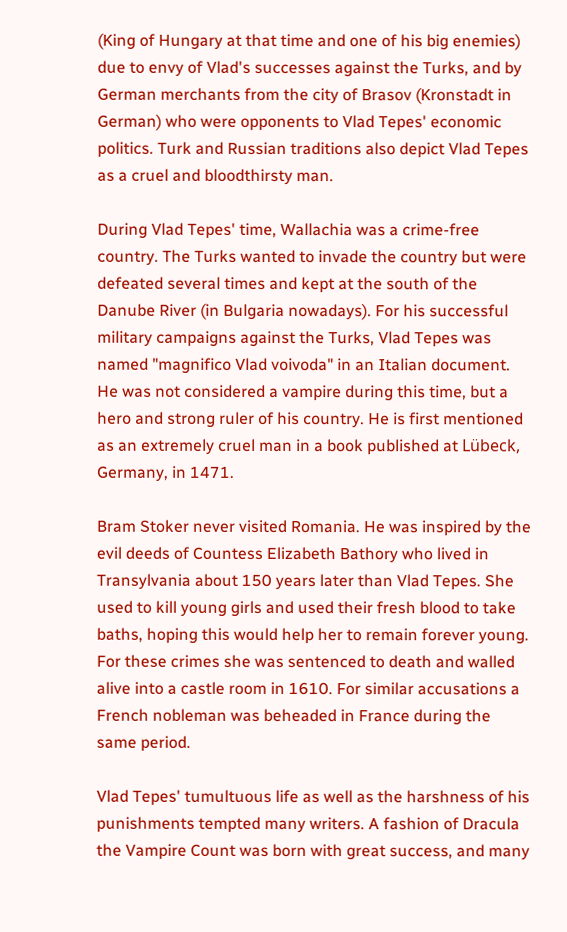(King of Hungary at that time and one of his big enemies) due to envy of Vlad's successes against the Turks, and by German merchants from the city of Brasov (Kronstadt in German) who were opponents to Vlad Tepes' economic politics. Turk and Russian traditions also depict Vlad Tepes as a cruel and bloodthirsty man.

During Vlad Tepes' time, Wallachia was a crime-free country. The Turks wanted to invade the country but were defeated several times and kept at the south of the Danube River (in Bulgaria nowadays). For his successful military campaigns against the Turks, Vlad Tepes was named "magnifico Vlad voivoda" in an Italian document. He was not considered a vampire during this time, but a hero and strong ruler of his country. He is first mentioned as an extremely cruel man in a book published at Lübeck, Germany, in 1471.

Bram Stoker never visited Romania. He was inspired by the evil deeds of Countess Elizabeth Bathory who lived in Transylvania about 150 years later than Vlad Tepes. She used to kill young girls and used their fresh blood to take baths, hoping this would help her to remain forever young. For these crimes she was sentenced to death and walled alive into a castle room in 1610. For similar accusations a French nobleman was beheaded in France during the same period.

Vlad Tepes' tumultuous life as well as the harshness of his punishments tempted many writers. A fashion of Dracula the Vampire Count was born with great success, and many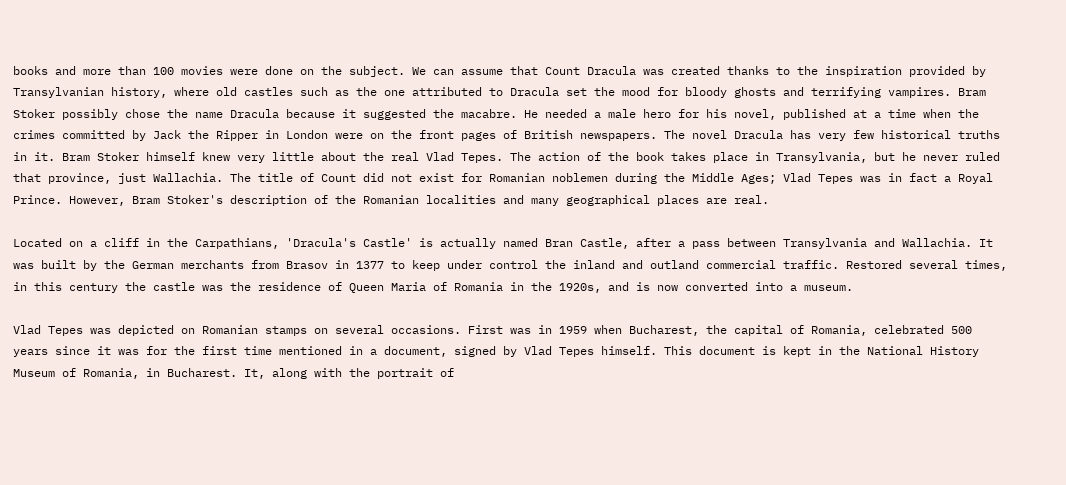books and more than 100 movies were done on the subject. We can assume that Count Dracula was created thanks to the inspiration provided by Transylvanian history, where old castles such as the one attributed to Dracula set the mood for bloody ghosts and terrifying vampires. Bram Stoker possibly chose the name Dracula because it suggested the macabre. He needed a male hero for his novel, published at a time when the crimes committed by Jack the Ripper in London were on the front pages of British newspapers. The novel Dracula has very few historical truths in it. Bram Stoker himself knew very little about the real Vlad Tepes. The action of the book takes place in Transylvania, but he never ruled that province, just Wallachia. The title of Count did not exist for Romanian noblemen during the Middle Ages; Vlad Tepes was in fact a Royal Prince. However, Bram Stoker's description of the Romanian localities and many geographical places are real.

Located on a cliff in the Carpathians, 'Dracula's Castle' is actually named Bran Castle, after a pass between Transylvania and Wallachia. It was built by the German merchants from Brasov in 1377 to keep under control the inland and outland commercial traffic. Restored several times, in this century the castle was the residence of Queen Maria of Romania in the 1920s, and is now converted into a museum.

Vlad Tepes was depicted on Romanian stamps on several occasions. First was in 1959 when Bucharest, the capital of Romania, celebrated 500 years since it was for the first time mentioned in a document, signed by Vlad Tepes himself. This document is kept in the National History Museum of Romania, in Bucharest. It, along with the portrait of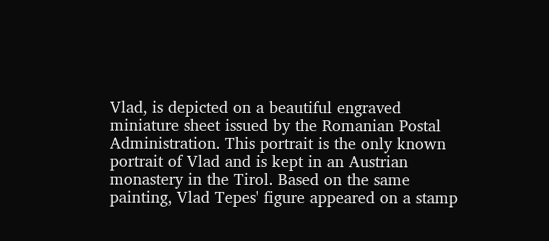Vlad, is depicted on a beautiful engraved miniature sheet issued by the Romanian Postal Administration. This portrait is the only known portrait of Vlad and is kept in an Austrian monastery in the Tirol. Based on the same painting, Vlad Tepes' figure appeared on a stamp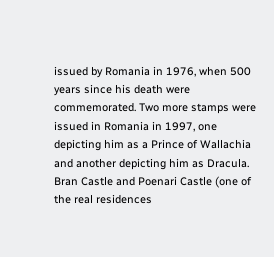issued by Romania in 1976, when 500 years since his death were commemorated. Two more stamps were issued in Romania in 1997, one depicting him as a Prince of Wallachia and another depicting him as Dracula. Bran Castle and Poenari Castle (one of the real residences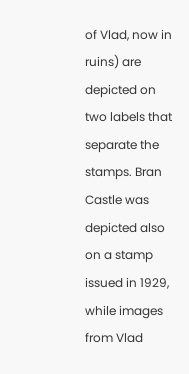of Vlad, now in ruins) are depicted on two labels that separate the stamps. Bran Castle was depicted also on a stamp issued in 1929, while images from Vlad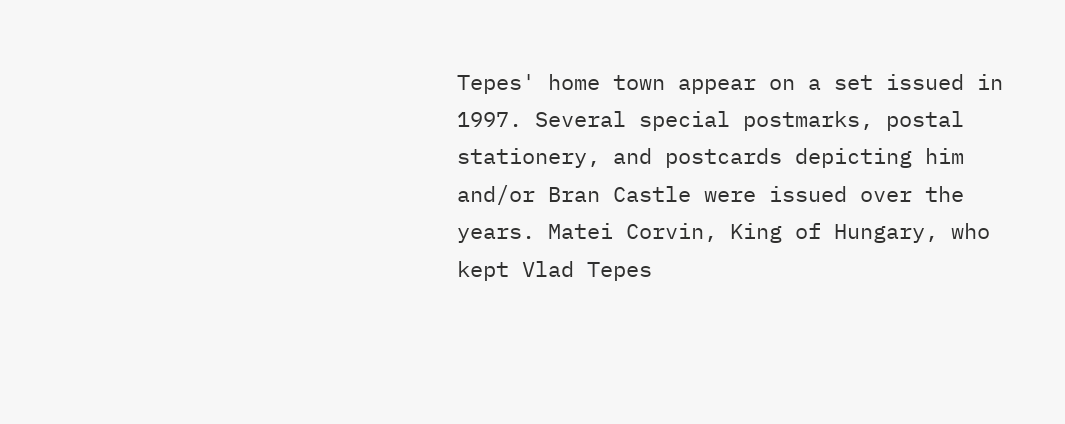Tepes' home town appear on a set issued in 1997. Several special postmarks, postal stationery, and postcards depicting him and/or Bran Castle were issued over the years. Matei Corvin, King of Hungary, who kept Vlad Tepes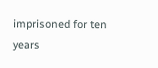imprisoned for ten years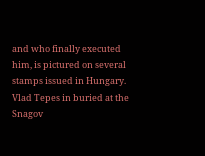and who finally executed him, is pictured on several stamps issued in Hungary. Vlad Tepes in buried at the Snagov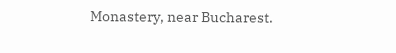Monastery, near Bucharest.